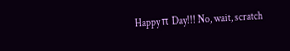Happy π Day!!! No, wait, scratch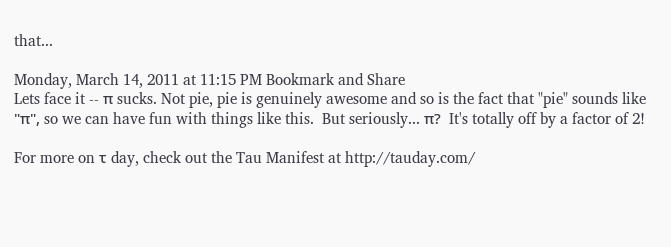that...

Monday, March 14, 2011 at 11:15 PM Bookmark and Share
Lets face it -- π sucks. Not pie, pie is genuinely awesome and so is the fact that "pie" sounds like "π", so we can have fun with things like this.  But seriously... π?  It's totally off by a factor of 2!

For more on τ day, check out the Tau Manifest at http://tauday.com/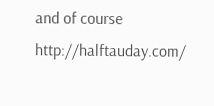and of course http://halftauday.com/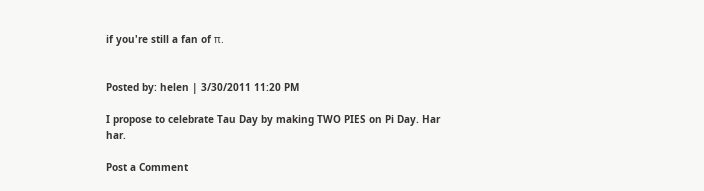if you're still a fan of π.


Posted by: helen | 3/30/2011 11:20 PM

I propose to celebrate Tau Day by making TWO PIES on Pi Day. Har har.

Post a Comment